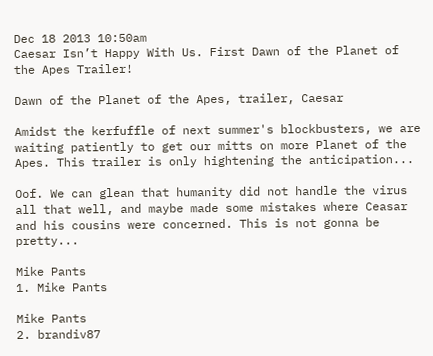Dec 18 2013 10:50am
Caesar Isn’t Happy With Us. First Dawn of the Planet of the Apes Trailer!

Dawn of the Planet of the Apes, trailer, Caesar

Amidst the kerfuffle of next summer's blockbusters, we are waiting patiently to get our mitts on more Planet of the Apes. This trailer is only hightening the anticipation...

Oof. We can glean that humanity did not handle the virus all that well, and maybe made some mistakes where Ceasar and his cousins were concerned. This is not gonna be pretty...

Mike Pants
1. Mike Pants

Mike Pants
2. brandiv87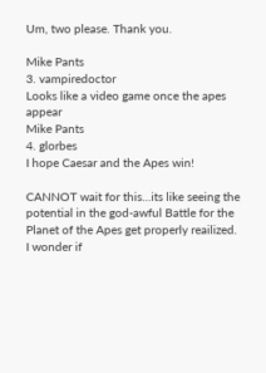Um, two please. Thank you.

Mike Pants
3. vampiredoctor
Looks like a video game once the apes appear
Mike Pants
4. glorbes
I hope Caesar and the Apes win!

CANNOT wait for this...its like seeing the potential in the god-awful Battle for the Planet of the Apes get properly reailized. I wonder if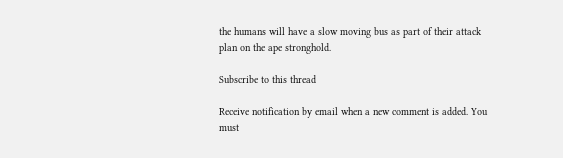the humans will have a slow moving bus as part of their attack plan on the ape stronghold.

Subscribe to this thread

Receive notification by email when a new comment is added. You must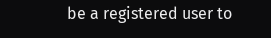be a registered user to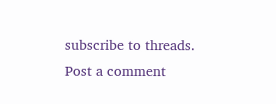subscribe to threads.
Post a comment